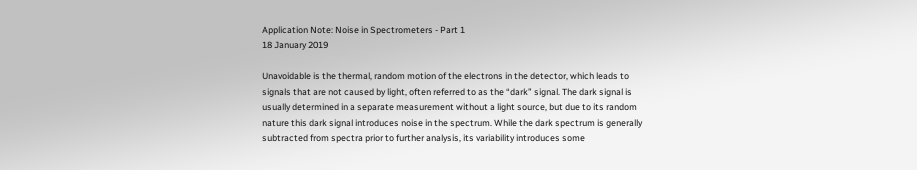Application Note: Noise in Spectrometers - Part 1
18 January 2019

Unavoidable is the thermal, random motion of the electrons in the detector, which leads to signals that are not caused by light, often referred to as the “dark” signal. The dark signal is usually determined in a separate measurement without a light source, but due to its random nature this dark signal introduces noise in the spectrum. While the dark spectrum is generally subtracted from spectra prior to further analysis, its variability introduces some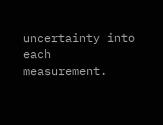uncertainty into each measurement.